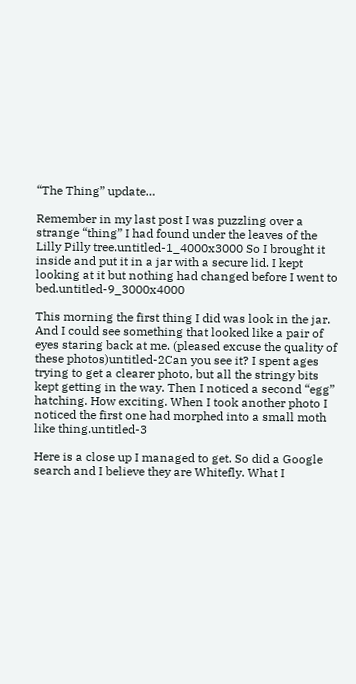“The Thing” update…

Remember in my last post I was puzzling over a strange “thing” I had found under the leaves of the Lilly Pilly tree.untitled-1_4000x3000 So I brought it inside and put it in a jar with a secure lid. I kept looking at it but nothing had changed before I went to bed.untitled-9_3000x4000

This morning the first thing I did was look in the jar. And I could see something that looked like a pair of eyes staring back at me. (pleased excuse the quality of these photos)untitled-2Can you see it? I spent ages trying to get a clearer photo, but all the stringy bits kept getting in the way. Then I noticed a second “egg” hatching. How exciting. When I took another photo I noticed the first one had morphed into a small moth like thing.untitled-3

Here is a close up I managed to get. So did a Google search and I believe they are Whitefly. What I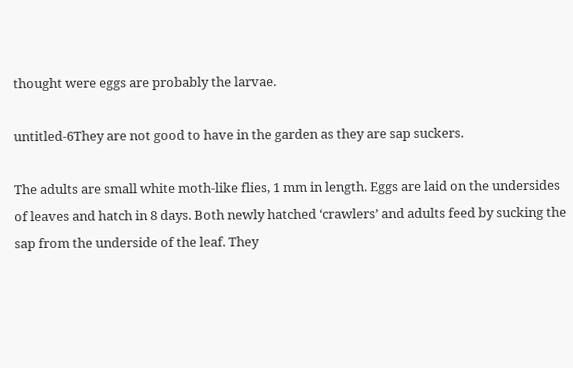thought were eggs are probably the larvae.

untitled-6They are not good to have in the garden as they are sap suckers.

The adults are small white moth-like flies, 1 mm in length. Eggs are laid on the undersides of leaves and hatch in 8 days. Both newly hatched ‘crawlers’ and adults feed by sucking the sap from the underside of the leaf. They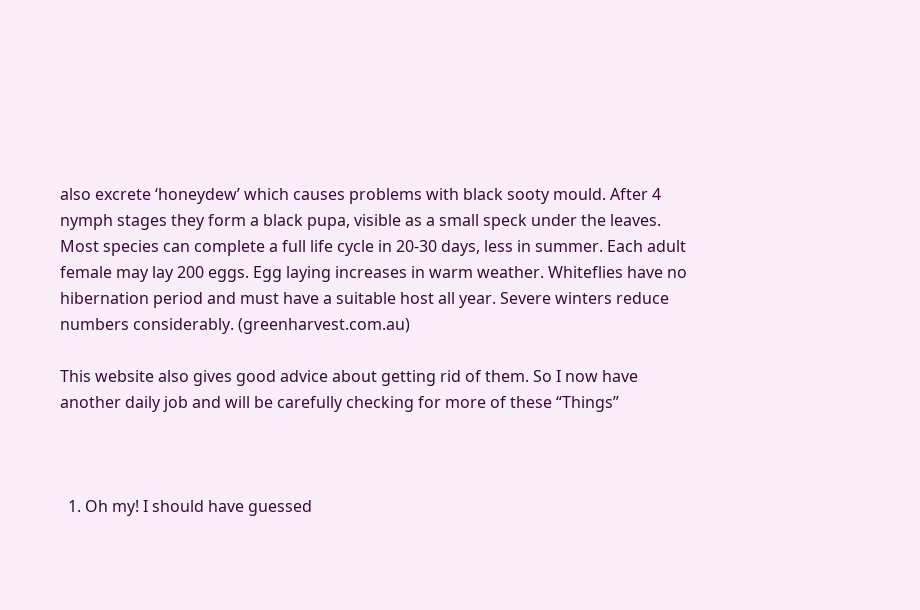also excrete ‘honeydew’ which causes problems with black sooty mould. After 4 nymph stages they form a black pupa, visible as a small speck under the leaves. Most species can complete a full life cycle in 20-30 days, less in summer. Each adult female may lay 200 eggs. Egg laying increases in warm weather. Whiteflies have no hibernation period and must have a suitable host all year. Severe winters reduce numbers considerably. (greenharvest.com.au)

This website also gives good advice about getting rid of them. So I now have another daily job and will be carefully checking for more of these “Things”



  1. Oh my! I should have guessed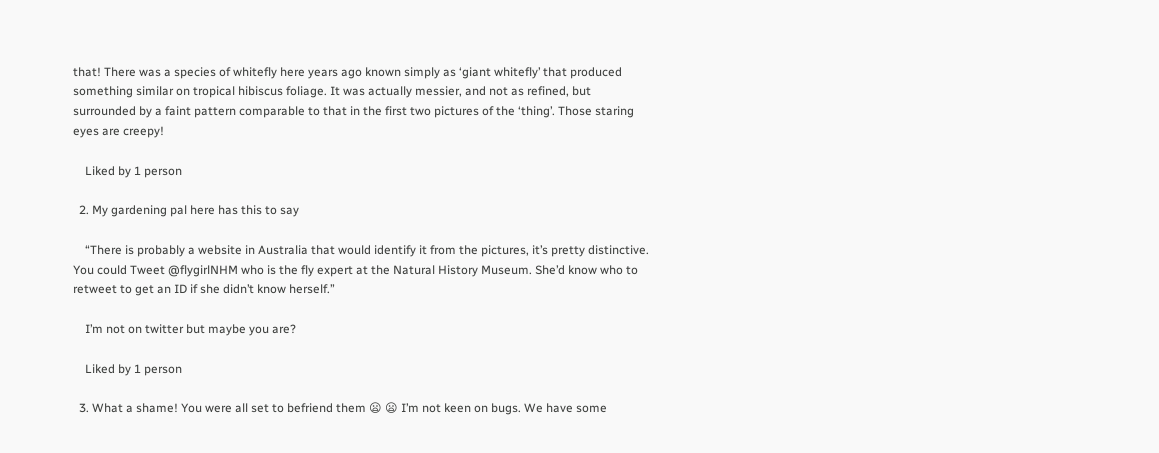that! There was a species of whitefly here years ago known simply as ‘giant whitefly’ that produced something similar on tropical hibiscus foliage. It was actually messier, and not as refined, but surrounded by a faint pattern comparable to that in the first two pictures of the ‘thing’. Those staring eyes are creepy!

    Liked by 1 person

  2. My gardening pal here has this to say

    “There is probably a website in Australia that would identify it from the pictures, it’s pretty distinctive. You could Tweet @flygirlNHM who is the fly expert at the Natural History Museum. She’d know who to retweet to get an ID if she didn’t know herself.”

    I’m not on twitter but maybe you are?

    Liked by 1 person

  3. What a shame! You were all set to befriend them 😦 😦 I’m not keen on bugs. We have some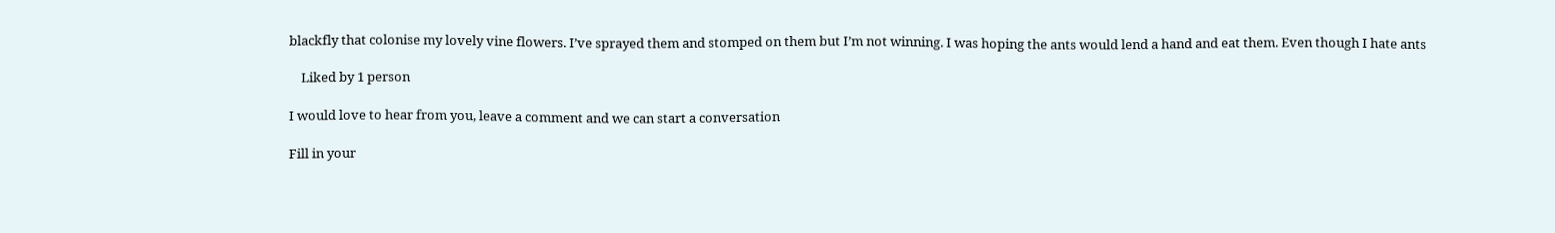blackfly that colonise my lovely vine flowers. I’ve sprayed them and stomped on them but I’m not winning. I was hoping the ants would lend a hand and eat them. Even though I hate ants

    Liked by 1 person

I would love to hear from you, leave a comment and we can start a conversation

Fill in your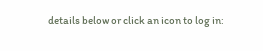details below or click an icon to log in: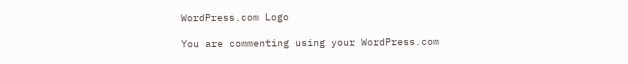WordPress.com Logo

You are commenting using your WordPress.com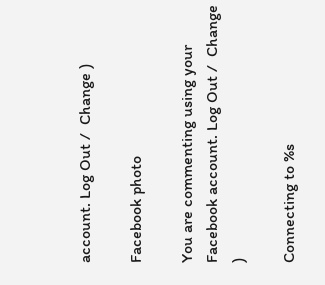account. Log Out /  Change )

Facebook photo

You are commenting using your Facebook account. Log Out /  Change )

Connecting to %s